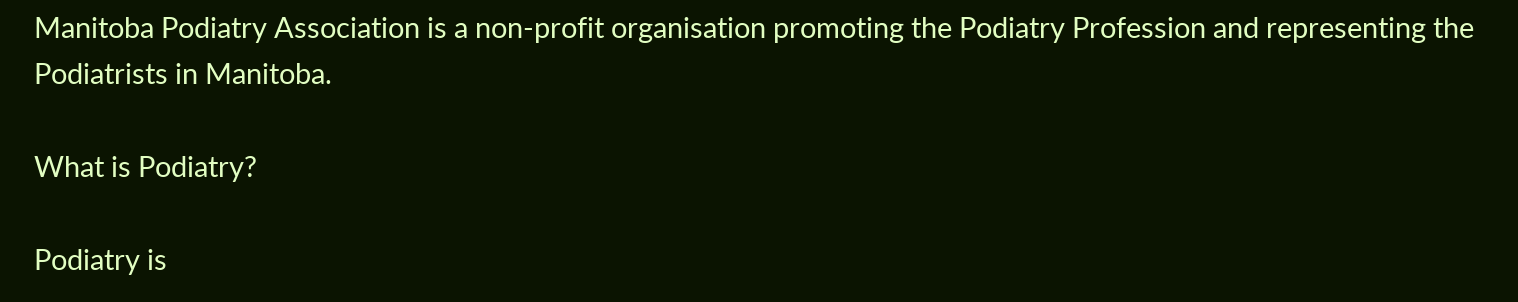Manitoba Podiatry Association is a non-profit organisation promoting the Podiatry Profession and representing the Podiatrists in Manitoba.

What is Podiatry?

Podiatry is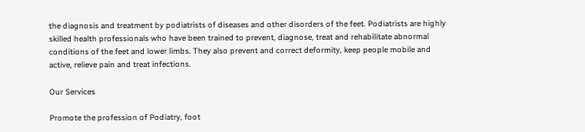the diagnosis and treatment by podiatrists of diseases and other disorders of the feet. Podiatrists are highly skilled health professionals who have been trained to prevent, diagnose, treat and rehabilitate abnormal conditions of the feet and lower limbs. They also prevent and correct deformity, keep people mobile and active, relieve pain and treat infections.

Our Services

Promote the profession of Podiatry, foot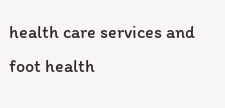health care services and foot health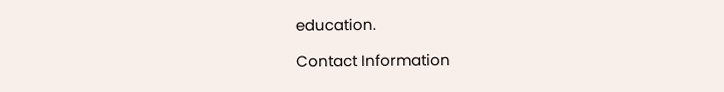education.

Contact Information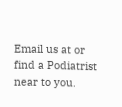Email us at or find a Podiatrist near to you.